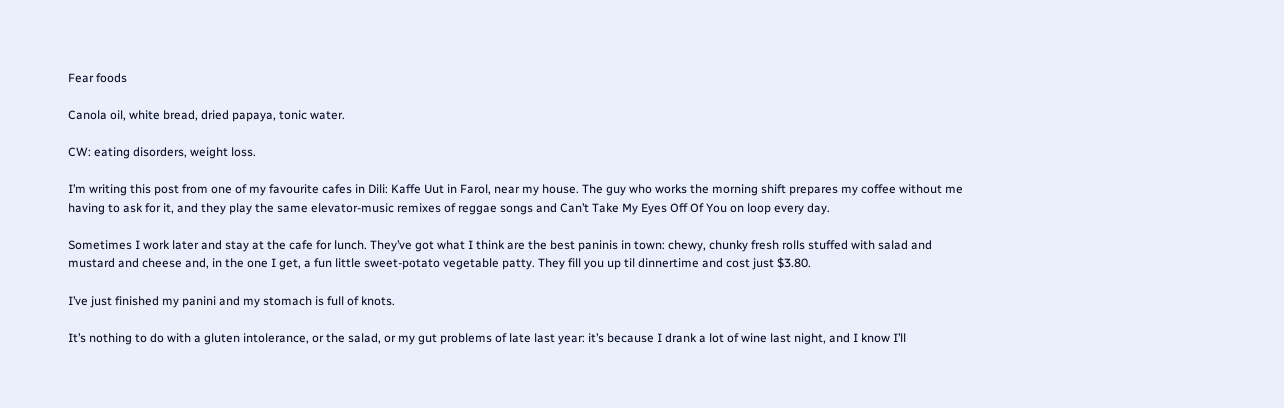Fear foods

Canola oil, white bread, dried papaya, tonic water.

CW: eating disorders, weight loss.

I’m writing this post from one of my favourite cafes in Dili: Kaffe Uut in Farol, near my house. The guy who works the morning shift prepares my coffee without me having to ask for it, and they play the same elevator-music remixes of reggae songs and Can’t Take My Eyes Off Of You on loop every day.

Sometimes I work later and stay at the cafe for lunch. They’ve got what I think are the best paninis in town: chewy, chunky fresh rolls stuffed with salad and mustard and cheese and, in the one I get, a fun little sweet-potato vegetable patty. They fill you up til dinnertime and cost just $3.80.

I’ve just finished my panini and my stomach is full of knots.

It’s nothing to do with a gluten intolerance, or the salad, or my gut problems of late last year: it’s because I drank a lot of wine last night, and I know I’ll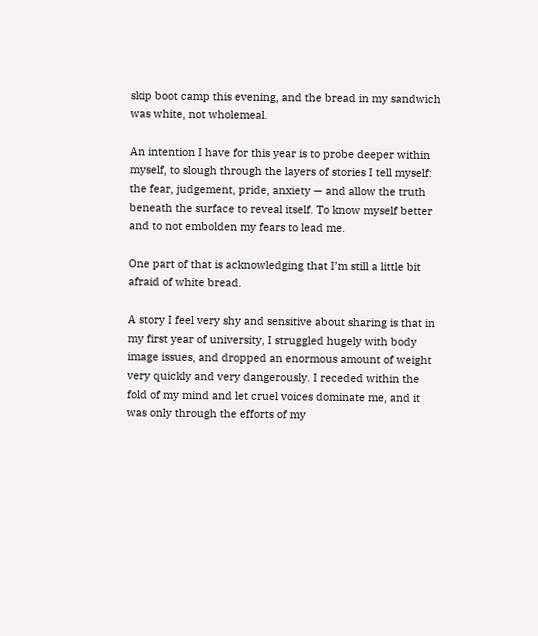skip boot camp this evening, and the bread in my sandwich was white, not wholemeal.

An intention I have for this year is to probe deeper within myself, to slough through the layers of stories I tell myself: the fear, judgement, pride, anxiety — and allow the truth beneath the surface to reveal itself. To know myself better and to not embolden my fears to lead me.

One part of that is acknowledging that I’m still a little bit afraid of white bread.

A story I feel very shy and sensitive about sharing is that in my first year of university, I struggled hugely with body image issues, and dropped an enormous amount of weight very quickly and very dangerously. I receded within the fold of my mind and let cruel voices dominate me, and it was only through the efforts of my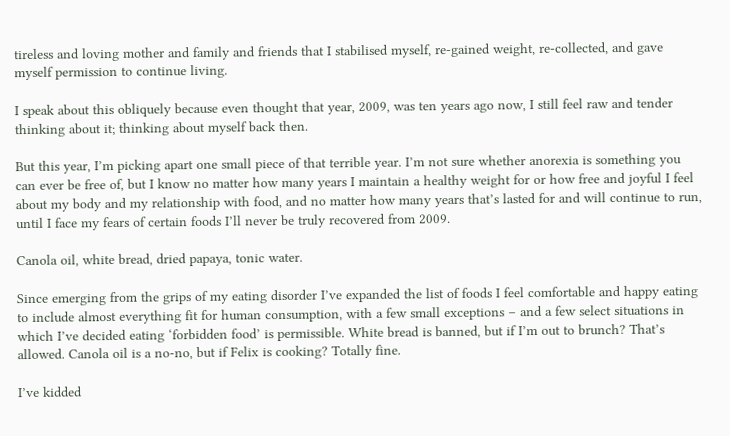tireless and loving mother and family and friends that I stabilised myself, re-gained weight, re-collected, and gave myself permission to continue living.

I speak about this obliquely because even thought that year, 2009, was ten years ago now, I still feel raw and tender thinking about it; thinking about myself back then.

But this year, I’m picking apart one small piece of that terrible year. I’m not sure whether anorexia is something you can ever be free of, but I know no matter how many years I maintain a healthy weight for or how free and joyful I feel about my body and my relationship with food, and no matter how many years that’s lasted for and will continue to run, until I face my fears of certain foods I’ll never be truly recovered from 2009.

Canola oil, white bread, dried papaya, tonic water.

Since emerging from the grips of my eating disorder I’ve expanded the list of foods I feel comfortable and happy eating to include almost everything fit for human consumption, with a few small exceptions – and a few select situations in which I’ve decided eating ‘forbidden food’ is permissible. White bread is banned, but if I’m out to brunch? That’s allowed. Canola oil is a no-no, but if Felix is cooking? Totally fine.

I’ve kidded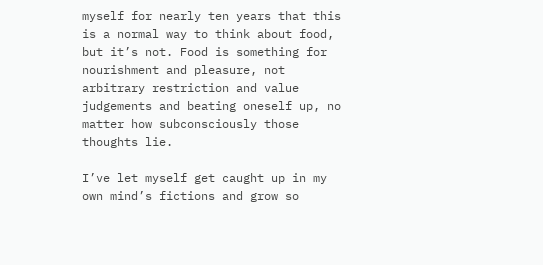myself for nearly ten years that this is a normal way to think about food, but it’s not. Food is something for nourishment and pleasure, not arbitrary restriction and value judgements and beating oneself up, no matter how subconsciously those thoughts lie.

I’ve let myself get caught up in my own mind’s fictions and grow so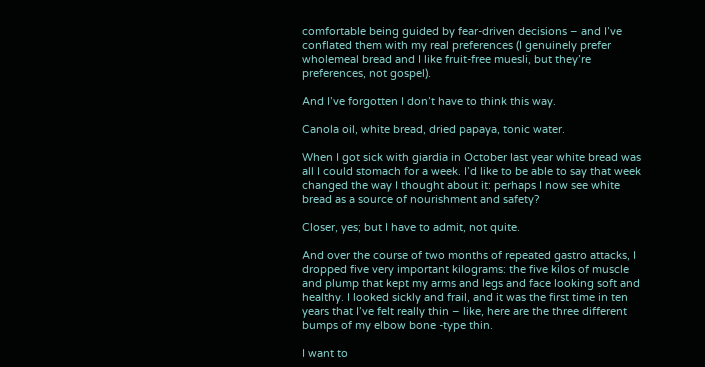comfortable being guided by fear-driven decisions – and I’ve conflated them with my real preferences (I genuinely prefer wholemeal bread and I like fruit-free muesli, but they’re preferences, not gospel).

And I’ve forgotten I don’t have to think this way.

Canola oil, white bread, dried papaya, tonic water.

When I got sick with giardia in October last year white bread was all I could stomach for a week. I’d like to be able to say that week changed the way I thought about it: perhaps I now see white bread as a source of nourishment and safety?

Closer, yes; but I have to admit, not quite.

And over the course of two months of repeated gastro attacks, I dropped five very important kilograms: the five kilos of muscle and plump that kept my arms and legs and face looking soft and healthy. I looked sickly and frail, and it was the first time in ten years that I’ve felt really thin – like, here are the three different bumps of my elbow bone -type thin.

I want to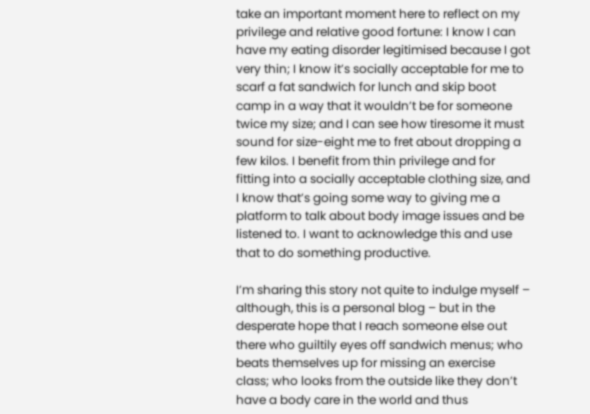take an important moment here to reflect on my privilege and relative good fortune: I know I can have my eating disorder legitimised because I got very thin; I know it’s socially acceptable for me to scarf a fat sandwich for lunch and skip boot camp in a way that it wouldn’t be for someone twice my size; and I can see how tiresome it must sound for size-eight me to fret about dropping a few kilos. I benefit from thin privilege and for fitting into a socially acceptable clothing size, and I know that’s going some way to giving me a platform to talk about body image issues and be listened to. I want to acknowledge this and use that to do something productive.

I’m sharing this story not quite to indulge myself – although, this is a personal blog – but in the desperate hope that I reach someone else out there who guiltily eyes off sandwich menus; who beats themselves up for missing an exercise class; who looks from the outside like they don’t have a body care in the world and thus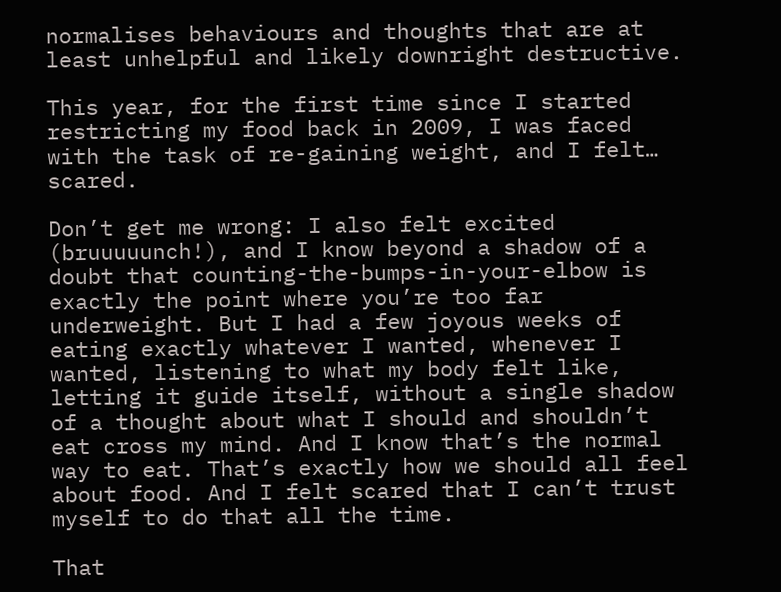normalises behaviours and thoughts that are at least unhelpful and likely downright destructive.

This year, for the first time since I started restricting my food back in 2009, I was faced with the task of re-gaining weight, and I felt… scared.

Don’t get me wrong: I also felt excited (bruuuuunch!), and I know beyond a shadow of a doubt that counting-the-bumps-in-your-elbow is exactly the point where you’re too far underweight. But I had a few joyous weeks of eating exactly whatever I wanted, whenever I wanted, listening to what my body felt like, letting it guide itself, without a single shadow of a thought about what I should and shouldn’t eat cross my mind. And I know that’s the normal way to eat. That’s exactly how we should all feel about food. And I felt scared that I can’t trust myself to do that all the time.

That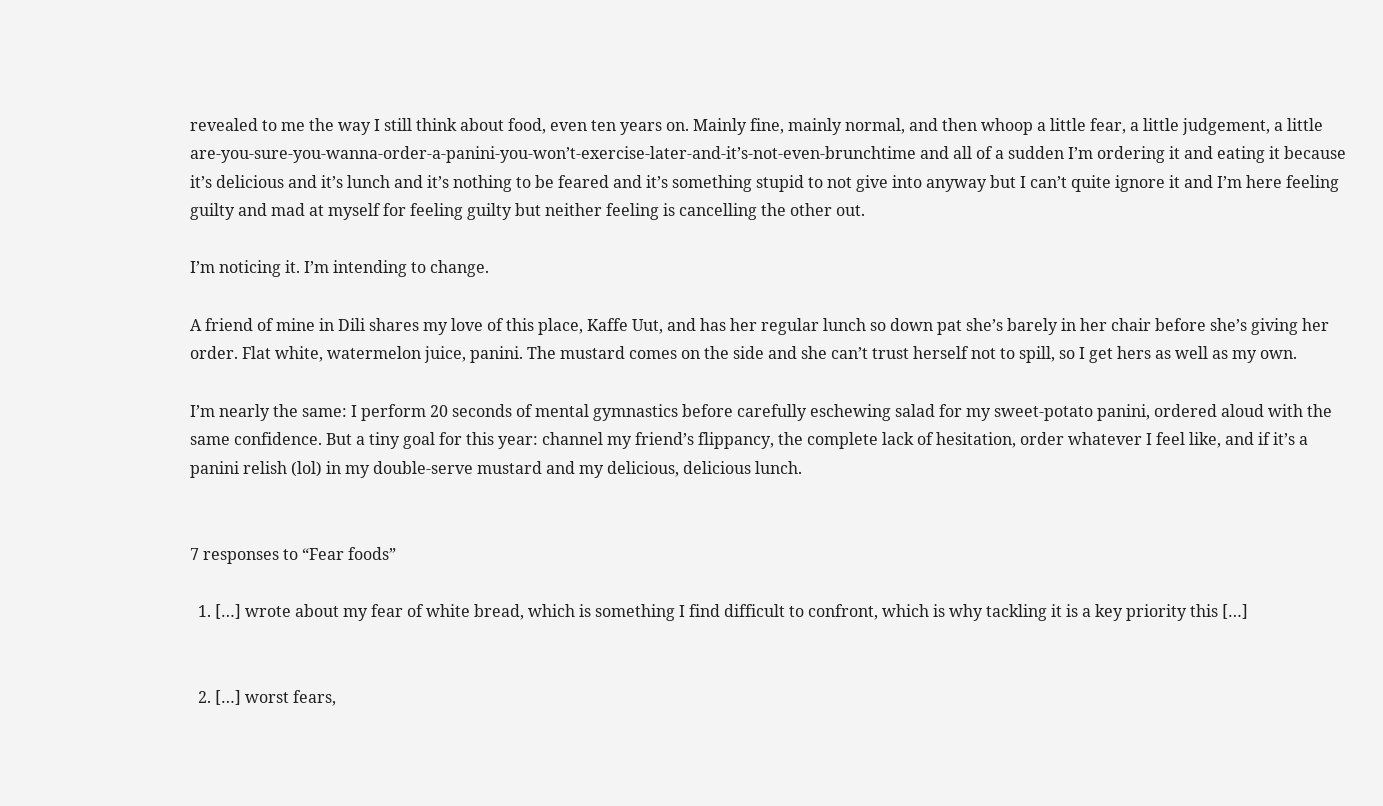revealed to me the way I still think about food, even ten years on. Mainly fine, mainly normal, and then whoop a little fear, a little judgement, a little are-you-sure-you-wanna-order-a-panini-you-won’t-exercise-later-and-it’s-not-even-brunchtime and all of a sudden I’m ordering it and eating it because it’s delicious and it’s lunch and it’s nothing to be feared and it’s something stupid to not give into anyway but I can’t quite ignore it and I’m here feeling guilty and mad at myself for feeling guilty but neither feeling is cancelling the other out.

I’m noticing it. I’m intending to change.

A friend of mine in Dili shares my love of this place, Kaffe Uut, and has her regular lunch so down pat she’s barely in her chair before she’s giving her order. Flat white, watermelon juice, panini. The mustard comes on the side and she can’t trust herself not to spill, so I get hers as well as my own.

I’m nearly the same: I perform 20 seconds of mental gymnastics before carefully eschewing salad for my sweet-potato panini, ordered aloud with the same confidence. But a tiny goal for this year: channel my friend’s flippancy, the complete lack of hesitation, order whatever I feel like, and if it’s a panini relish (lol) in my double-serve mustard and my delicious, delicious lunch.


7 responses to “Fear foods”

  1. […] wrote about my fear of white bread, which is something I find difficult to confront, which is why tackling it is a key priority this […]


  2. […] worst fears,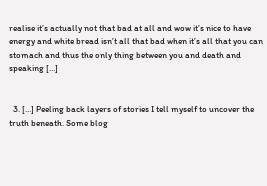realise it’s actually not that bad at all and wow it’s nice to have energy and white bread isn’t all that bad when it’s all that you can stomach and thus the only thing between you and death and  speaking […]


  3. […] Peeling back layers of stories I tell myself to uncover the truth beneath. Some blog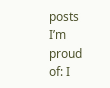posts I’m proud of: I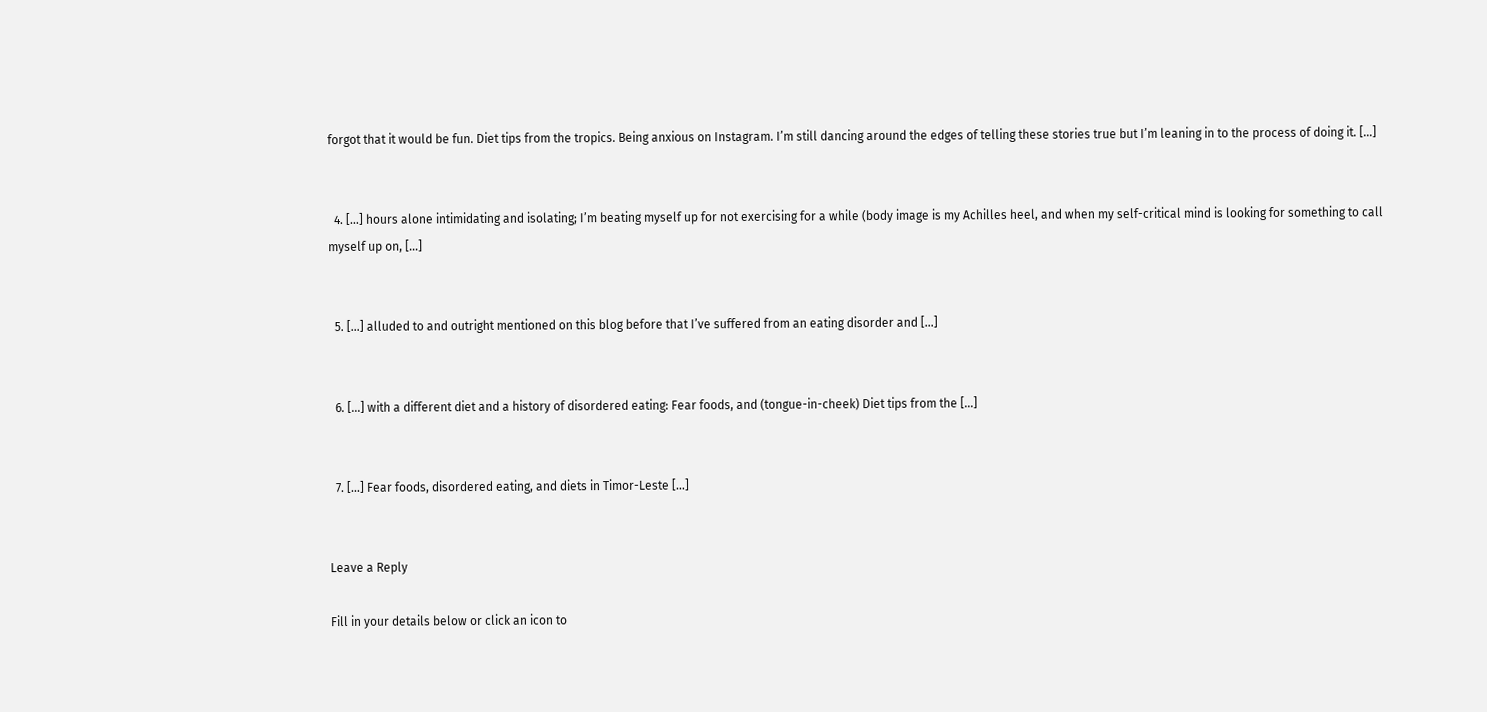forgot that it would be fun. Diet tips from the tropics. Being anxious on Instagram. I’m still dancing around the edges of telling these stories true but I’m leaning in to the process of doing it. […]


  4. […] hours alone intimidating and isolating; I’m beating myself up for not exercising for a while (body image is my Achilles heel, and when my self-critical mind is looking for something to call myself up on, […]


  5. […] alluded to and outright mentioned on this blog before that I’ve suffered from an eating disorder and […]


  6. […] with a different diet and a history of disordered eating: Fear foods, and (tongue-in-cheek) Diet tips from the […]


  7. […] Fear foods, disordered eating, and diets in Timor-Leste […]


Leave a Reply

Fill in your details below or click an icon to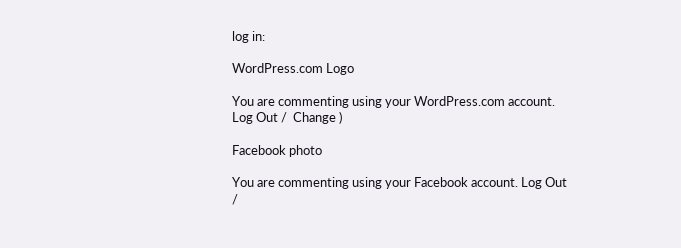log in:

WordPress.com Logo

You are commenting using your WordPress.com account. Log Out /  Change )

Facebook photo

You are commenting using your Facebook account. Log Out /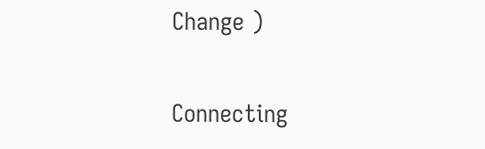Change )

Connecting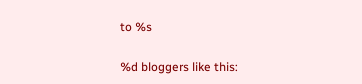to %s

%d bloggers like this: